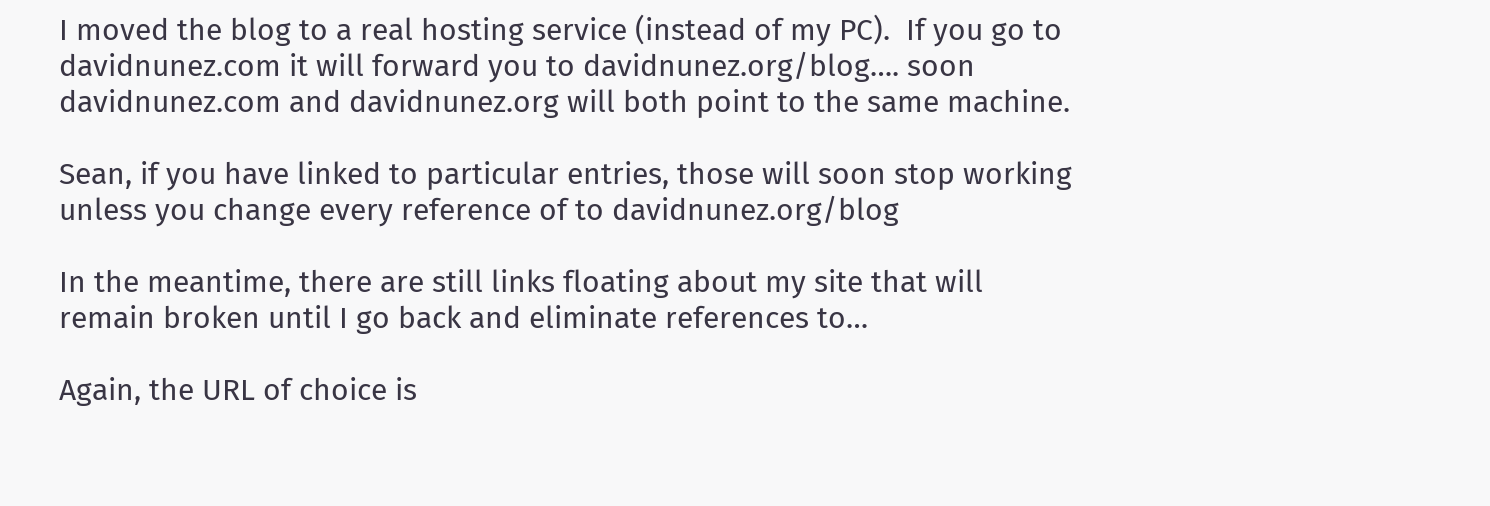I moved the blog to a real hosting service (instead of my PC).  If you go to davidnunez.com it will forward you to davidnunez.org/blog…. soon davidnunez.com and davidnunez.org will both point to the same machine.

Sean, if you have linked to particular entries, those will soon stop working unless you change every reference of to davidnunez.org/blog

In the meantime, there are still links floating about my site that will remain broken until I go back and eliminate references to…

Again, the URL of choice is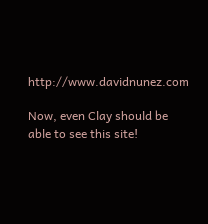http://www.davidnunez.com

Now, even Clay should be able to see this site!